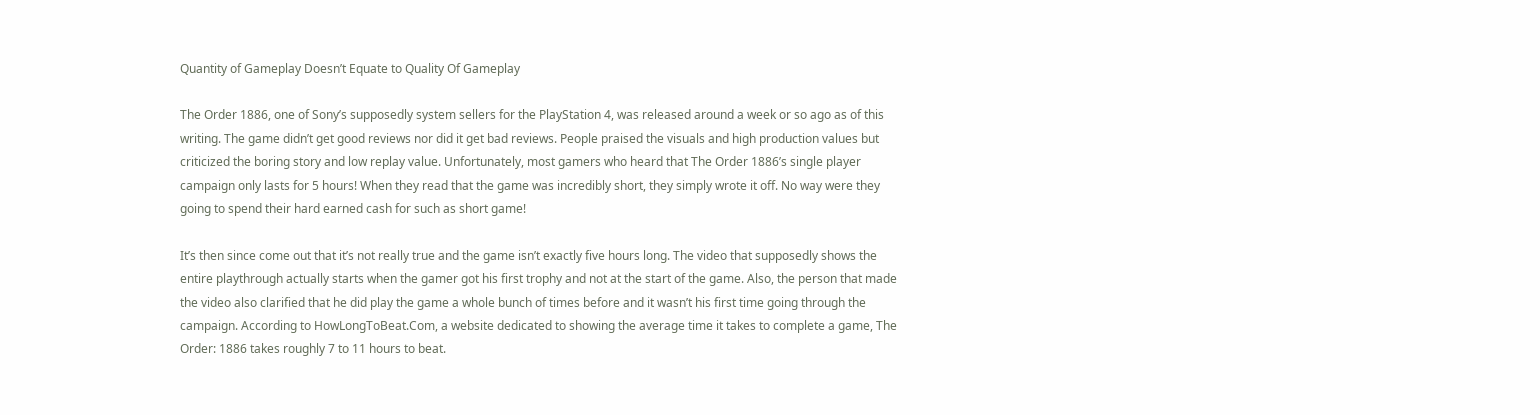Quantity of Gameplay Doesn’t Equate to Quality Of Gameplay

The Order 1886, one of Sony’s supposedly system sellers for the PlayStation 4, was released around a week or so ago as of this writing. The game didn’t get good reviews nor did it get bad reviews. People praised the visuals and high production values but criticized the boring story and low replay value. Unfortunately, most gamers who heard that The Order 1886’s single player campaign only lasts for 5 hours! When they read that the game was incredibly short, they simply wrote it off. No way were they going to spend their hard earned cash for such as short game!

It’s then since come out that it’s not really true and the game isn’t exactly five hours long. The video that supposedly shows the entire playthrough actually starts when the gamer got his first trophy and not at the start of the game. Also, the person that made the video also clarified that he did play the game a whole bunch of times before and it wasn’t his first time going through the campaign. According to HowLongToBeat.Com, a website dedicated to showing the average time it takes to complete a game, The Order: 1886 takes roughly 7 to 11 hours to beat.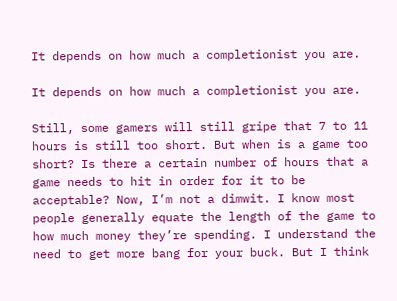It depends on how much a completionist you are.

It depends on how much a completionist you are.

Still, some gamers will still gripe that 7 to 11 hours is still too short. But when is a game too short? Is there a certain number of hours that a game needs to hit in order for it to be acceptable? Now, I’m not a dimwit. I know most people generally equate the length of the game to how much money they’re spending. I understand the need to get more bang for your buck. But I think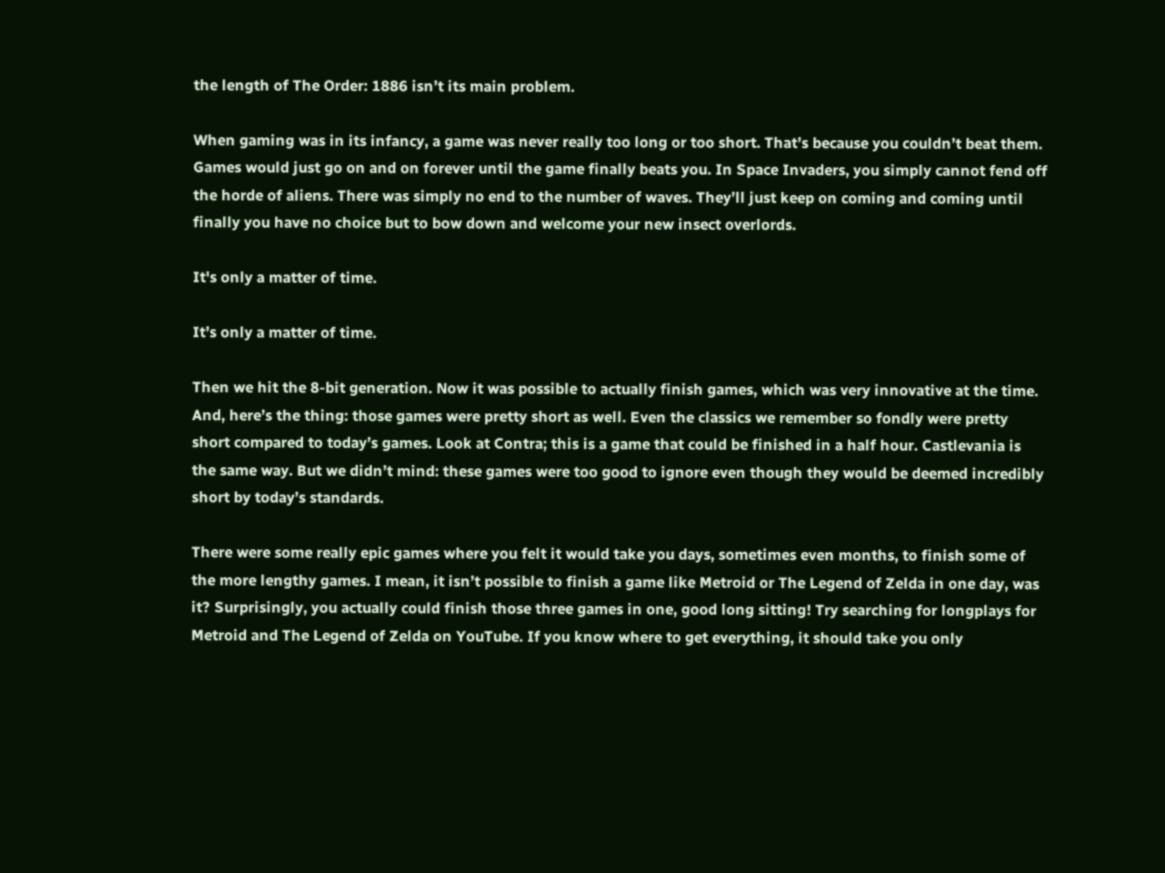the length of The Order: 1886 isn’t its main problem.

When gaming was in its infancy, a game was never really too long or too short. That’s because you couldn’t beat them. Games would just go on and on forever until the game finally beats you. In Space Invaders, you simply cannot fend off the horde of aliens. There was simply no end to the number of waves. They’ll just keep on coming and coming until finally you have no choice but to bow down and welcome your new insect overlords.

It's only a matter of time.

It’s only a matter of time.

Then we hit the 8-bit generation. Now it was possible to actually finish games, which was very innovative at the time. And, here’s the thing: those games were pretty short as well. Even the classics we remember so fondly were pretty short compared to today’s games. Look at Contra; this is a game that could be finished in a half hour. Castlevania is the same way. But we didn’t mind: these games were too good to ignore even though they would be deemed incredibly short by today’s standards.

There were some really epic games where you felt it would take you days, sometimes even months, to finish some of the more lengthy games. I mean, it isn’t possible to finish a game like Metroid or The Legend of Zelda in one day, was it? Surprisingly, you actually could finish those three games in one, good long sitting! Try searching for longplays for Metroid and The Legend of Zelda on YouTube. If you know where to get everything, it should take you only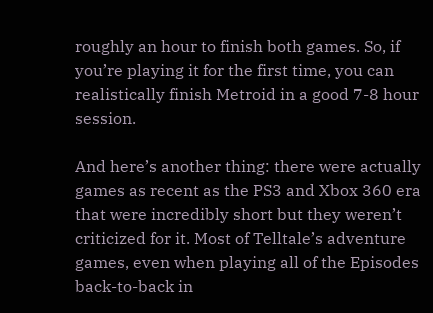roughly an hour to finish both games. So, if you’re playing it for the first time, you can realistically finish Metroid in a good 7-8 hour session.

And here’s another thing: there were actually games as recent as the PS3 and Xbox 360 era that were incredibly short but they weren’t criticized for it. Most of Telltale’s adventure games, even when playing all of the Episodes back-to-back in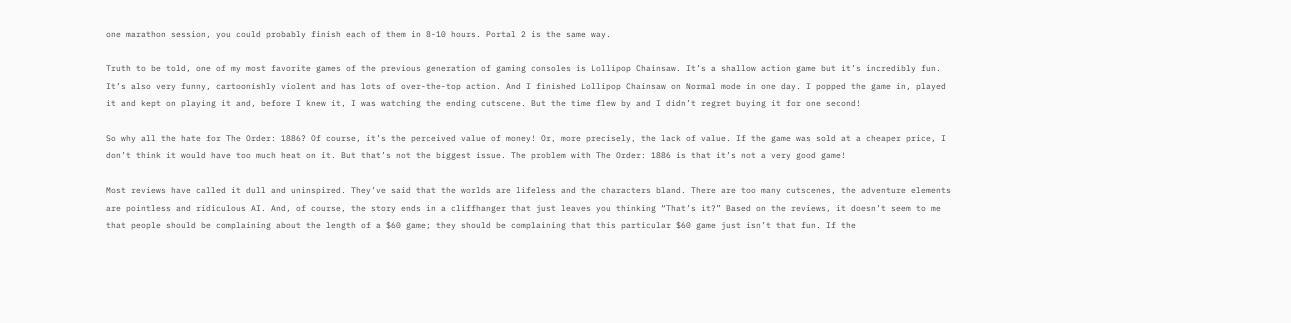one marathon session, you could probably finish each of them in 8-10 hours. Portal 2 is the same way.

Truth to be told, one of my most favorite games of the previous generation of gaming consoles is Lollipop Chainsaw. It’s a shallow action game but it’s incredibly fun. It’s also very funny, cartoonishly violent and has lots of over-the-top action. And I finished Lollipop Chainsaw on Normal mode in one day. I popped the game in, played it and kept on playing it and, before I knew it, I was watching the ending cutscene. But the time flew by and I didn’t regret buying it for one second!

So why all the hate for The Order: 1886? Of course, it’s the perceived value of money! Or, more precisely, the lack of value. If the game was sold at a cheaper price, I don’t think it would have too much heat on it. But that’s not the biggest issue. The problem with The Order: 1886 is that it’s not a very good game!

Most reviews have called it dull and uninspired. They’ve said that the worlds are lifeless and the characters bland. There are too many cutscenes, the adventure elements are pointless and ridiculous AI. And, of course, the story ends in a cliffhanger that just leaves you thinking “That’s it?” Based on the reviews, it doesn’t seem to me that people should be complaining about the length of a $60 game; they should be complaining that this particular $60 game just isn’t that fun. If the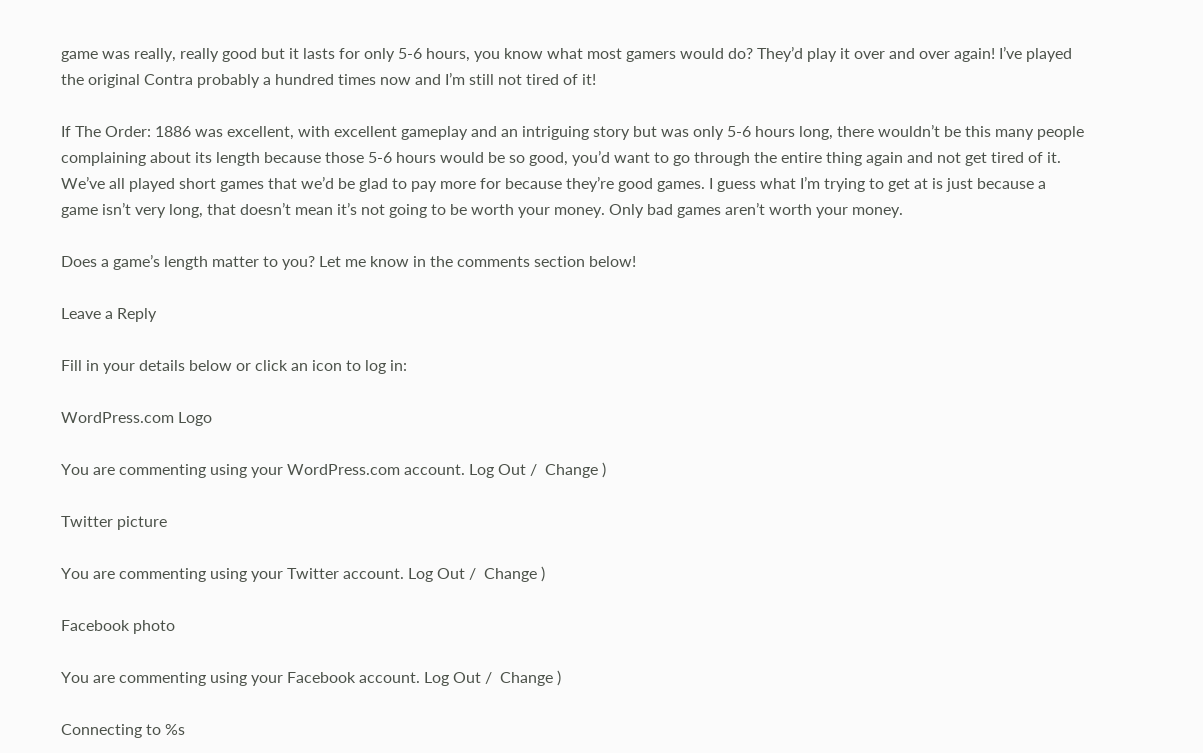game was really, really good but it lasts for only 5-6 hours, you know what most gamers would do? They’d play it over and over again! I’ve played the original Contra probably a hundred times now and I’m still not tired of it!

If The Order: 1886 was excellent, with excellent gameplay and an intriguing story but was only 5-6 hours long, there wouldn’t be this many people complaining about its length because those 5-6 hours would be so good, you’d want to go through the entire thing again and not get tired of it. We’ve all played short games that we’d be glad to pay more for because they’re good games. I guess what I’m trying to get at is just because a game isn’t very long, that doesn’t mean it’s not going to be worth your money. Only bad games aren’t worth your money.

Does a game’s length matter to you? Let me know in the comments section below!

Leave a Reply

Fill in your details below or click an icon to log in:

WordPress.com Logo

You are commenting using your WordPress.com account. Log Out /  Change )

Twitter picture

You are commenting using your Twitter account. Log Out /  Change )

Facebook photo

You are commenting using your Facebook account. Log Out /  Change )

Connecting to %s